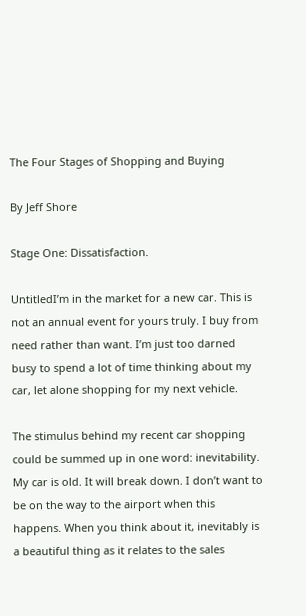The Four Stages of Shopping and Buying

By Jeff Shore

Stage One: Dissatisfaction.

UntitledI’m in the market for a new car. This is not an annual event for yours truly. I buy from need rather than want. I’m just too darned busy to spend a lot of time thinking about my car, let alone shopping for my next vehicle.

The stimulus behind my recent car shopping could be summed up in one word: inevitability. My car is old. It will break down. I don’t want to be on the way to the airport when this happens. When you think about it, inevitably is a beautiful thing as it relates to the sales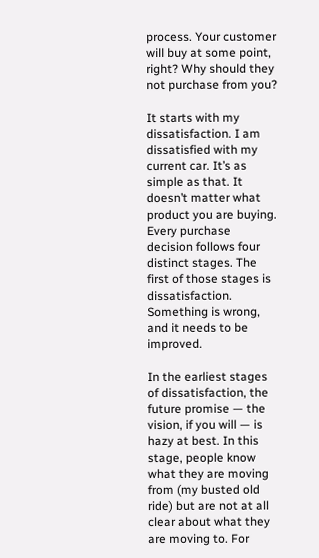process. Your customer will buy at some point, right? Why should they not purchase from you?

It starts with my dissatisfaction. I am dissatisfied with my current car. It’s as simple as that. It doesn’t matter what product you are buying. Every purchase decision follows four distinct stages. The first of those stages is dissatisfaction. Something is wrong, and it needs to be improved.

In the earliest stages of dissatisfaction, the future promise — the vision, if you will — is hazy at best. In this stage, people know what they are moving from (my busted old ride) but are not at all clear about what they are moving to. For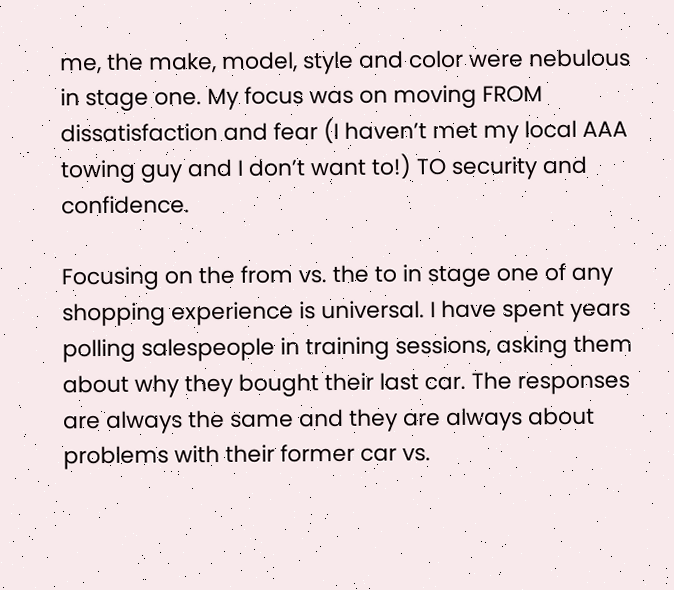me, the make, model, style and color were nebulous in stage one. My focus was on moving FROM dissatisfaction and fear (I haven’t met my local AAA towing guy and I don’t want to!) TO security and confidence.

Focusing on the from vs. the to in stage one of any shopping experience is universal. I have spent years polling salespeople in training sessions, asking them about why they bought their last car. The responses are always the same and they are always about problems with their former car vs.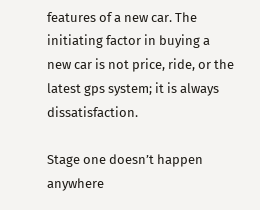features of a new car. The initiating factor in buying a new car is not price, ride, or the latest gps system; it is always dissatisfaction.

Stage one doesn’t happen anywhere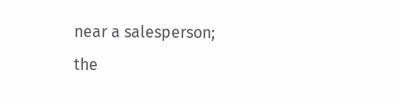near a salesperson; the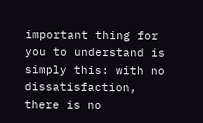important thing for you to understand is simply this: with no dissatisfaction, there is no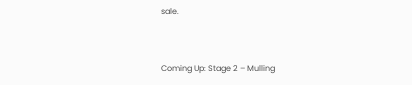sale.


Coming Up: Stage 2 – Mulling